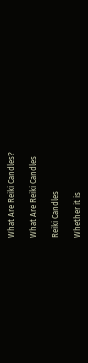What Are Reiki Candles?

What Are Reiki Candles

Reiki Candles

Whether it is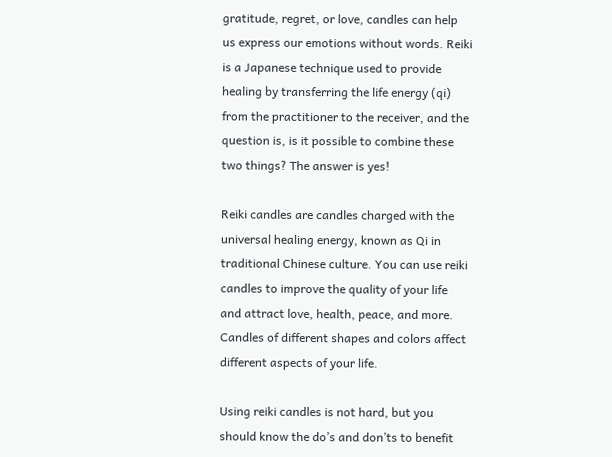gratitude, regret, or love, candles can help us express our emotions without words. Reiki is a Japanese technique used to provide healing by transferring the life energy (qi) from the practitioner to the receiver, and the question is, is it possible to combine these two things? The answer is yes!

Reiki candles are candles charged with the universal healing energy, known as Qi in traditional Chinese culture. You can use reiki candles to improve the quality of your life and attract love, health, peace, and more. Candles of different shapes and colors affect different aspects of your life.

Using reiki candles is not hard, but you should know the do’s and don’ts to benefit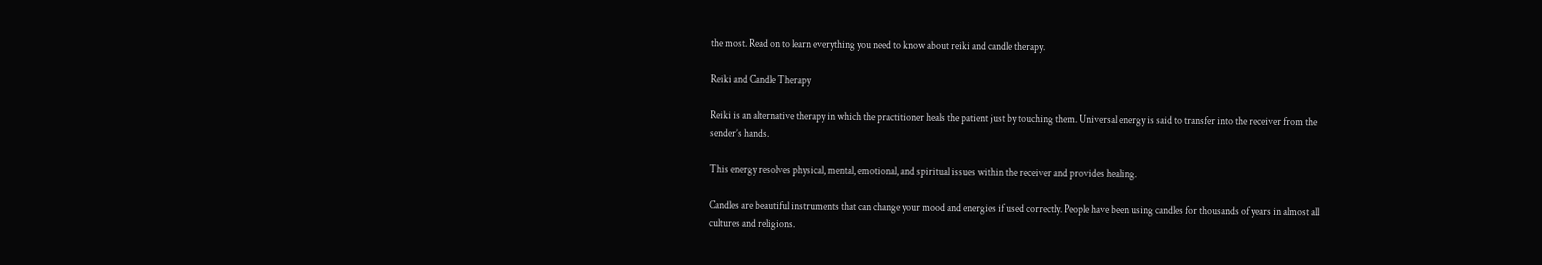the most. Read on to learn everything you need to know about reiki and candle therapy.

Reiki and Candle Therapy

Reiki is an alternative therapy in which the practitioner heals the patient just by touching them. Universal energy is said to transfer into the receiver from the sender’s hands.

This energy resolves physical, mental, emotional, and spiritual issues within the receiver and provides healing.

Candles are beautiful instruments that can change your mood and energies if used correctly. People have been using candles for thousands of years in almost all cultures and religions.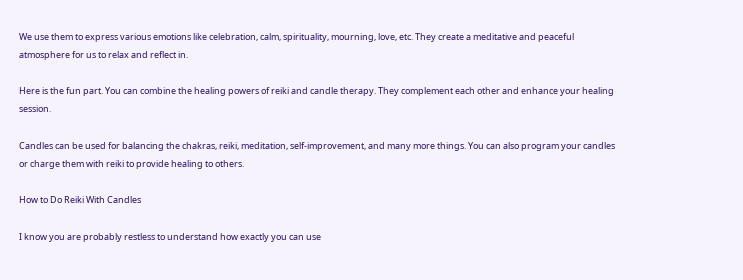We use them to express various emotions like celebration, calm, spirituality, mourning, love, etc. They create a meditative and peaceful atmosphere for us to relax and reflect in.

Here is the fun part. You can combine the healing powers of reiki and candle therapy. They complement each other and enhance your healing session.

Candles can be used for balancing the chakras, reiki, meditation, self-improvement, and many more things. You can also program your candles or charge them with reiki to provide healing to others.

How to Do Reiki With Candles

I know you are probably restless to understand how exactly you can use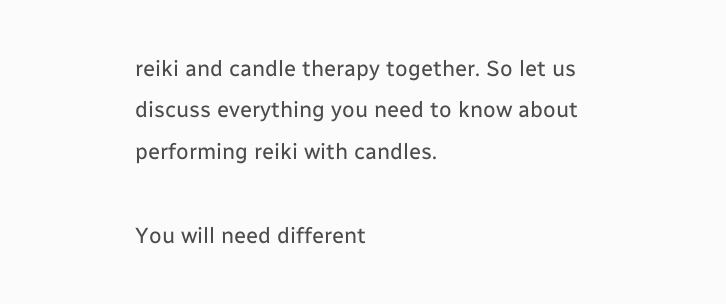reiki and candle therapy together. So let us discuss everything you need to know about performing reiki with candles.

You will need different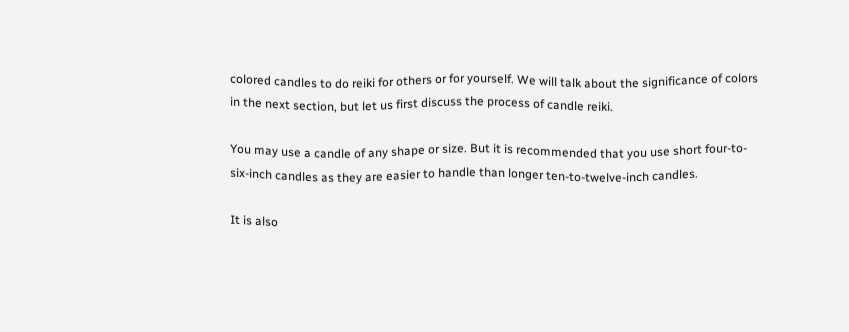colored candles to do reiki for others or for yourself. We will talk about the significance of colors in the next section, but let us first discuss the process of candle reiki.

You may use a candle of any shape or size. But it is recommended that you use short four-to-six-inch candles as they are easier to handle than longer ten-to-twelve-inch candles.

It is also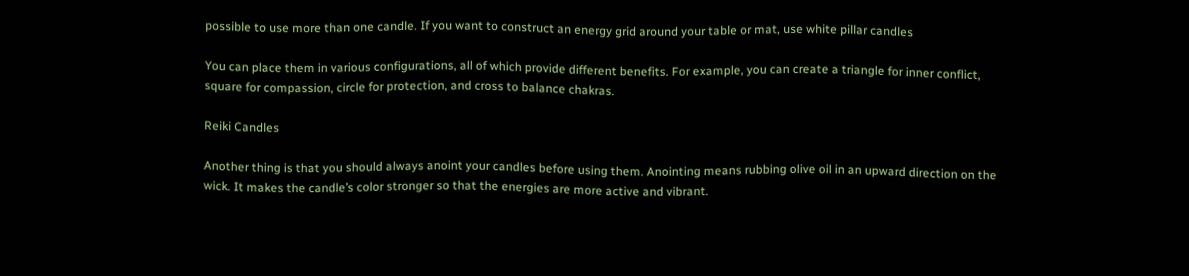possible to use more than one candle. If you want to construct an energy grid around your table or mat, use white pillar candles

You can place them in various configurations, all of which provide different benefits. For example, you can create a triangle for inner conflict, square for compassion, circle for protection, and cross to balance chakras.

Reiki Candles

Another thing is that you should always anoint your candles before using them. Anointing means rubbing olive oil in an upward direction on the wick. It makes the candle’s color stronger so that the energies are more active and vibrant.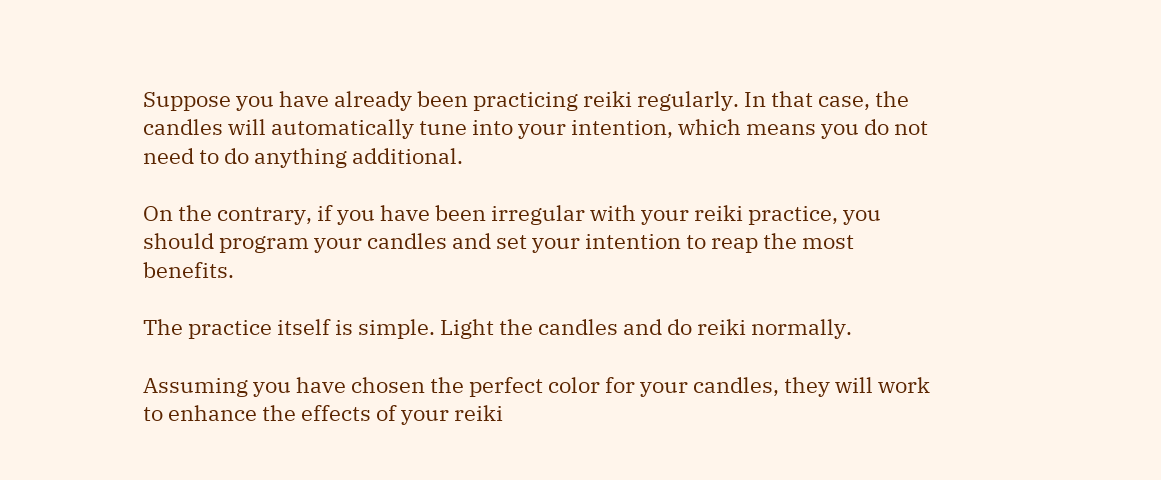Suppose you have already been practicing reiki regularly. In that case, the candles will automatically tune into your intention, which means you do not need to do anything additional.

On the contrary, if you have been irregular with your reiki practice, you should program your candles and set your intention to reap the most benefits.

The practice itself is simple. Light the candles and do reiki normally.

Assuming you have chosen the perfect color for your candles, they will work to enhance the effects of your reiki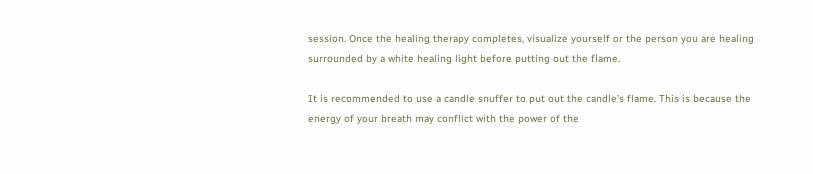session. Once the healing therapy completes, visualize yourself or the person you are healing surrounded by a white healing light before putting out the flame.

It is recommended to use a candle snuffer to put out the candle’s flame. This is because the energy of your breath may conflict with the power of the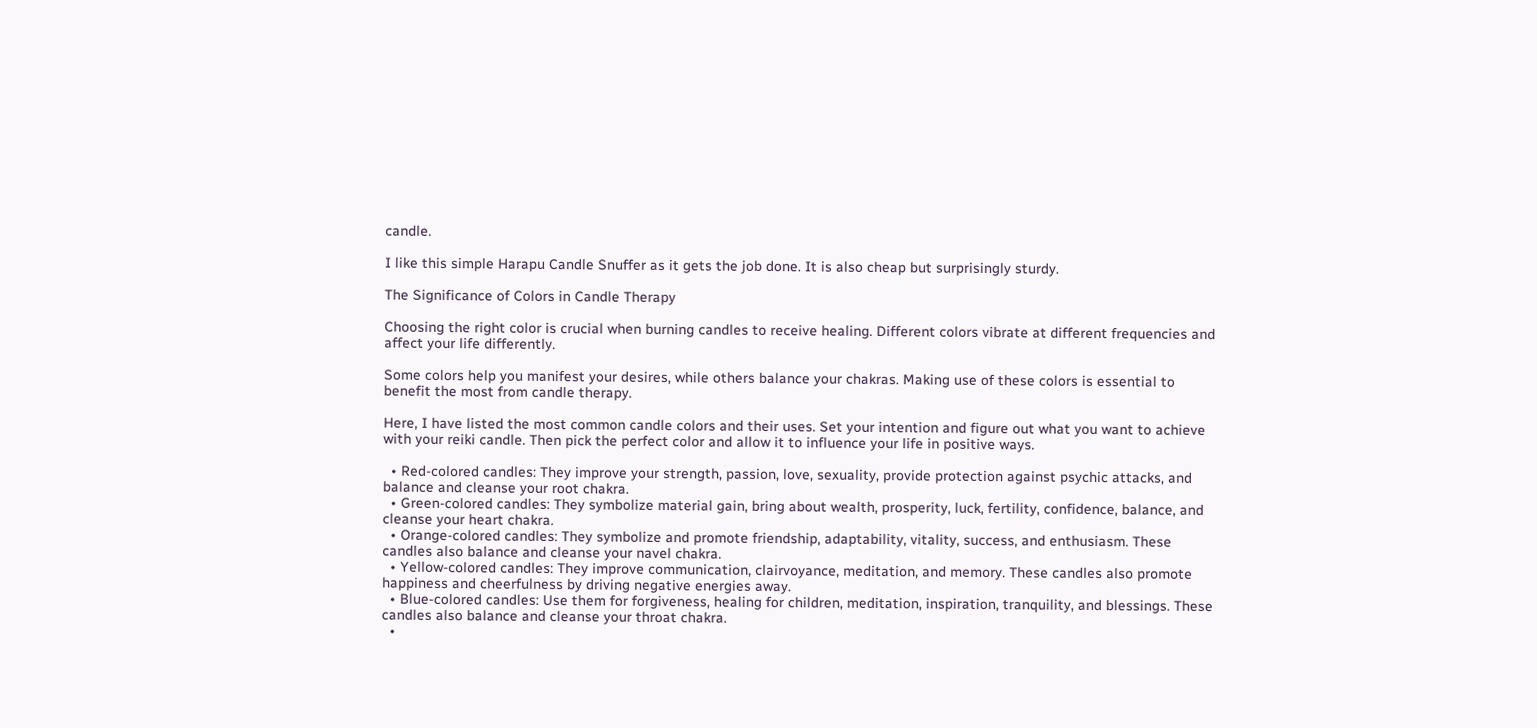candle.

I like this simple Harapu Candle Snuffer as it gets the job done. It is also cheap but surprisingly sturdy.

The Significance of Colors in Candle Therapy

Choosing the right color is crucial when burning candles to receive healing. Different colors vibrate at different frequencies and affect your life differently.

Some colors help you manifest your desires, while others balance your chakras. Making use of these colors is essential to benefit the most from candle therapy.

Here, I have listed the most common candle colors and their uses. Set your intention and figure out what you want to achieve with your reiki candle. Then pick the perfect color and allow it to influence your life in positive ways.

  • Red-colored candles: They improve your strength, passion, love, sexuality, provide protection against psychic attacks, and balance and cleanse your root chakra.
  • Green-colored candles: They symbolize material gain, bring about wealth, prosperity, luck, fertility, confidence, balance, and cleanse your heart chakra.
  • Orange-colored candles: They symbolize and promote friendship, adaptability, vitality, success, and enthusiasm. These candles also balance and cleanse your navel chakra.
  • Yellow-colored candles: They improve communication, clairvoyance, meditation, and memory. These candles also promote happiness and cheerfulness by driving negative energies away.
  • Blue-colored candles: Use them for forgiveness, healing for children, meditation, inspiration, tranquility, and blessings. These candles also balance and cleanse your throat chakra.
  •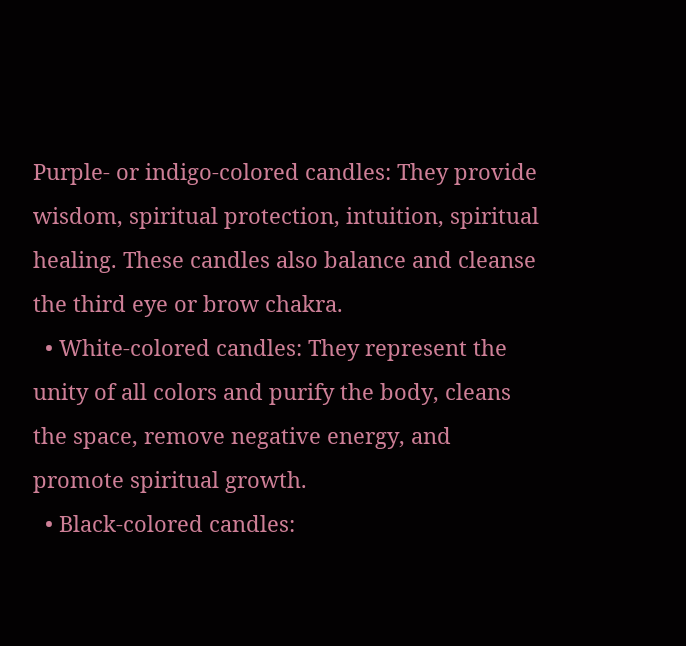Purple- or indigo-colored candles: They provide wisdom, spiritual protection, intuition, spiritual healing. These candles also balance and cleanse the third eye or brow chakra.
  • White-colored candles: They represent the unity of all colors and purify the body, cleans the space, remove negative energy, and promote spiritual growth.
  • Black-colored candles: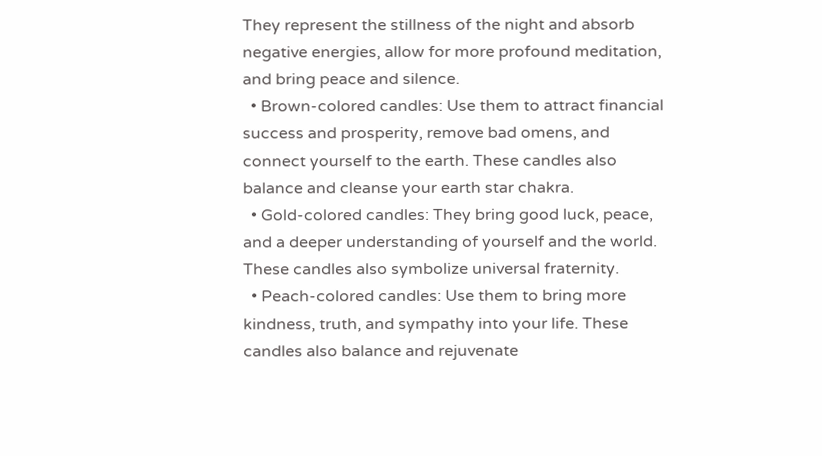They represent the stillness of the night and absorb negative energies, allow for more profound meditation, and bring peace and silence.
  • Brown-colored candles: Use them to attract financial success and prosperity, remove bad omens, and connect yourself to the earth. These candles also balance and cleanse your earth star chakra.
  • Gold-colored candles: They bring good luck, peace, and a deeper understanding of yourself and the world. These candles also symbolize universal fraternity.
  • Peach-colored candles: Use them to bring more kindness, truth, and sympathy into your life. These candles also balance and rejuvenate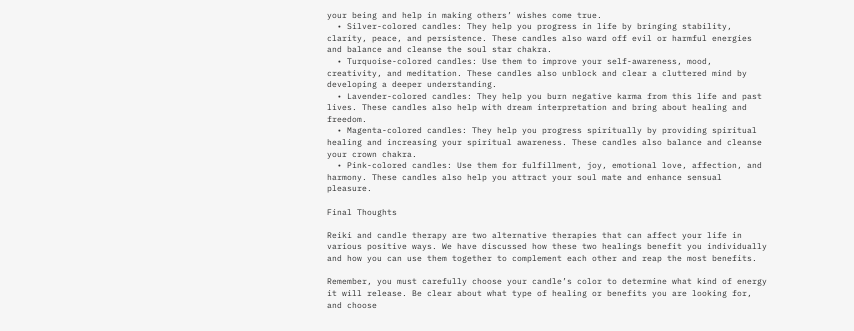your being and help in making others’ wishes come true.
  • Silver-colored candles: They help you progress in life by bringing stability, clarity, peace, and persistence. These candles also ward off evil or harmful energies and balance and cleanse the soul star chakra.
  • Turquoise-colored candles: Use them to improve your self-awareness, mood, creativity, and meditation. These candles also unblock and clear a cluttered mind by developing a deeper understanding.
  • Lavender-colored candles: They help you burn negative karma from this life and past lives. These candles also help with dream interpretation and bring about healing and freedom.
  • Magenta-colored candles: They help you progress spiritually by providing spiritual healing and increasing your spiritual awareness. These candles also balance and cleanse your crown chakra.
  • Pink-colored candles: Use them for fulfillment, joy, emotional love, affection, and harmony. These candles also help you attract your soul mate and enhance sensual pleasure.

Final Thoughts

Reiki and candle therapy are two alternative therapies that can affect your life in various positive ways. We have discussed how these two healings benefit you individually and how you can use them together to complement each other and reap the most benefits.

Remember, you must carefully choose your candle’s color to determine what kind of energy it will release. Be clear about what type of healing or benefits you are looking for, and choose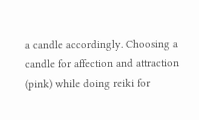a candle accordingly. Choosing a candle for affection and attraction (pink) while doing reiki for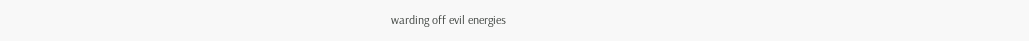warding off evil energies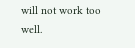will not work too well.